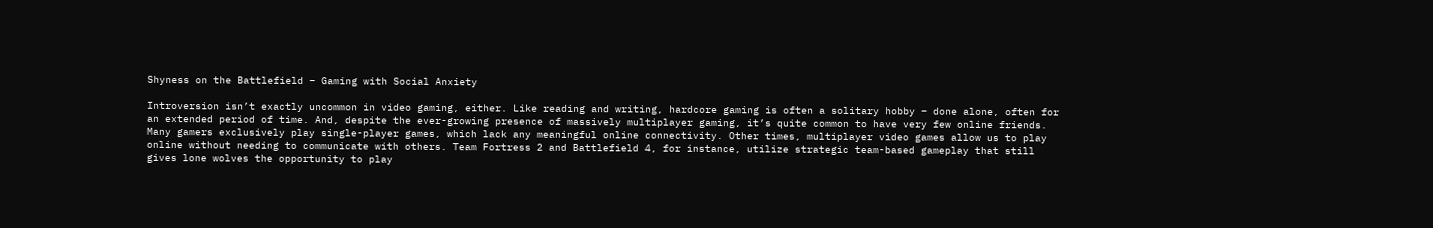Shyness on the Battlefield – Gaming with Social Anxiety

Introversion isn’t exactly uncommon in video gaming, either. Like reading and writing, hardcore gaming is often a solitary hobby – done alone, often for an extended period of time. And, despite the ever-growing presence of massively multiplayer gaming, it’s quite common to have very few online friends. Many gamers exclusively play single-player games, which lack any meaningful online connectivity. Other times, multiplayer video games allow us to play online without needing to communicate with others. Team Fortress 2 and Battlefield 4, for instance, utilize strategic team-based gameplay that still gives lone wolves the opportunity to play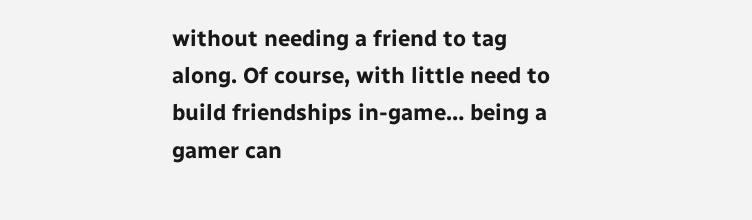without needing a friend to tag along. Of course, with little need to build friendships in-game… being a gamer can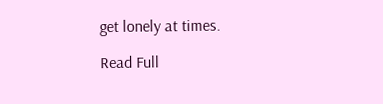get lonely at times.

Read Full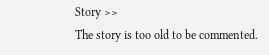Story >>
The story is too old to be commented.